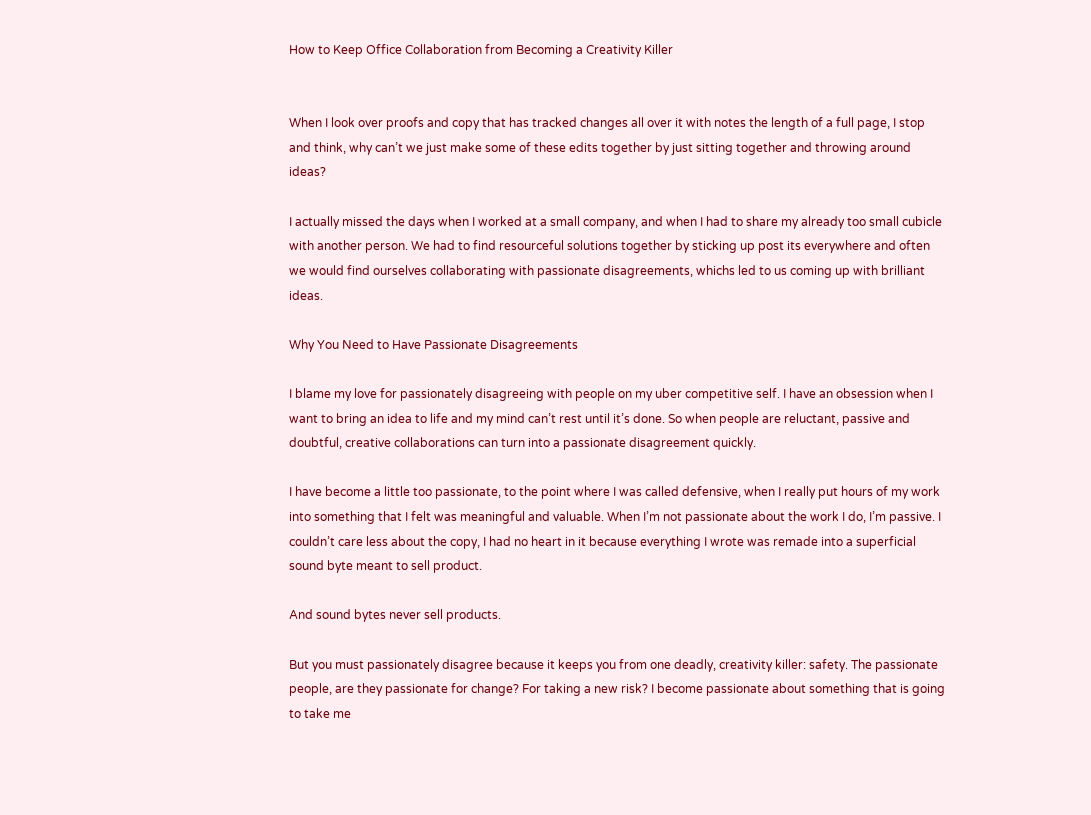How to Keep Office Collaboration from Becoming a Creativity Killer


When I look over proofs and copy that has tracked changes all over it with notes the length of a full page, I stop and think, why can’t we just make some of these edits together by just sitting together and throwing around ideas?

I actually missed the days when I worked at a small company, and when I had to share my already too small cubicle with another person. We had to find resourceful solutions together by sticking up post its everywhere and often we would find ourselves collaborating with passionate disagreements, whichs led to us coming up with brilliant ideas.

Why You Need to Have Passionate Disagreements

I blame my love for passionately disagreeing with people on my uber competitive self. I have an obsession when I want to bring an idea to life and my mind can’t rest until it’s done. So when people are reluctant, passive and doubtful, creative collaborations can turn into a passionate disagreement quickly.

I have become a little too passionate, to the point where I was called defensive, when I really put hours of my work into something that I felt was meaningful and valuable. When I’m not passionate about the work I do, I’m passive. I couldn’t care less about the copy, I had no heart in it because everything I wrote was remade into a superficial sound byte meant to sell product.

And sound bytes never sell products.

But you must passionately disagree because it keeps you from one deadly, creativity killer: safety. The passionate people, are they passionate for change? For taking a new risk? I become passionate about something that is going to take me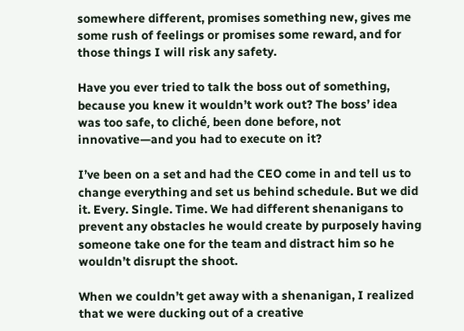somewhere different, promises something new, gives me some rush of feelings or promises some reward, and for those things I will risk any safety.

Have you ever tried to talk the boss out of something, because you knew it wouldn’t work out? The boss’ idea was too safe, to cliché, been done before, not innovative—and you had to execute on it?

I’ve been on a set and had the CEO come in and tell us to change everything and set us behind schedule. But we did it. Every. Single. Time. We had different shenanigans to prevent any obstacles he would create by purposely having someone take one for the team and distract him so he wouldn’t disrupt the shoot.

When we couldn’t get away with a shenanigan, I realized that we were ducking out of a creative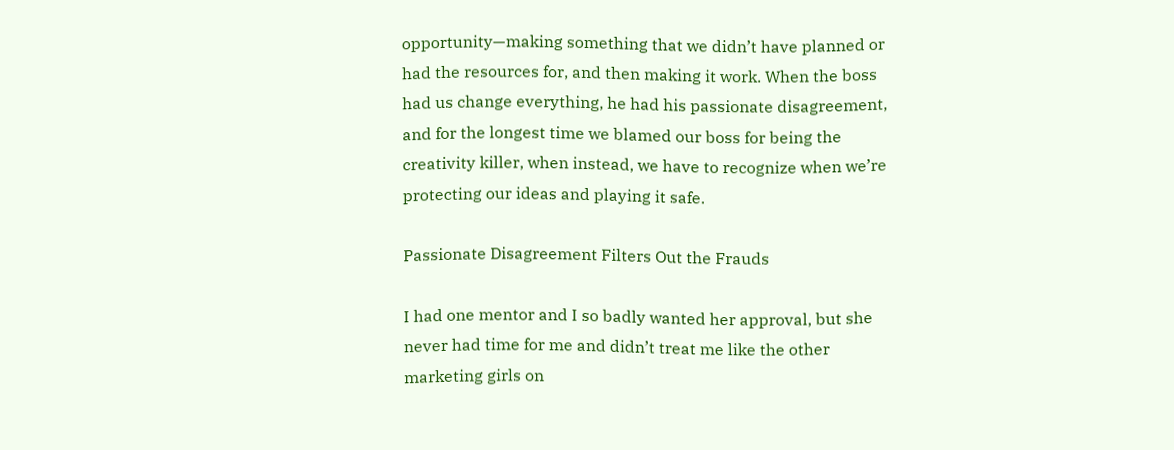opportunity—making something that we didn’t have planned or had the resources for, and then making it work. When the boss had us change everything, he had his passionate disagreement, and for the longest time we blamed our boss for being the creativity killer, when instead, we have to recognize when we’re protecting our ideas and playing it safe.

Passionate Disagreement Filters Out the Frauds

I had one mentor and I so badly wanted her approval, but she never had time for me and didn’t treat me like the other marketing girls on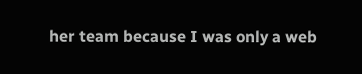her team because I was only a web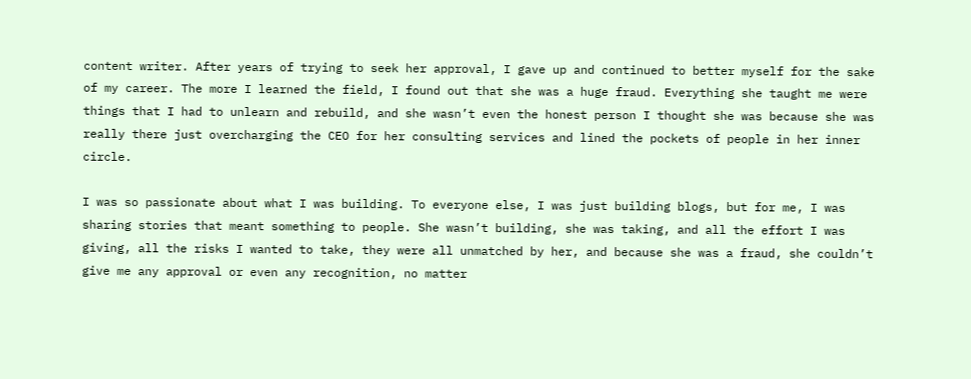content writer. After years of trying to seek her approval, I gave up and continued to better myself for the sake of my career. The more I learned the field, I found out that she was a huge fraud. Everything she taught me were things that I had to unlearn and rebuild, and she wasn’t even the honest person I thought she was because she was really there just overcharging the CEO for her consulting services and lined the pockets of people in her inner circle.

I was so passionate about what I was building. To everyone else, I was just building blogs, but for me, I was sharing stories that meant something to people. She wasn’t building, she was taking, and all the effort I was giving, all the risks I wanted to take, they were all unmatched by her, and because she was a fraud, she couldn’t give me any approval or even any recognition, no matter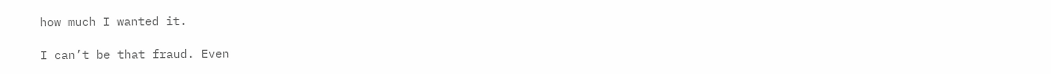how much I wanted it.

I can’t be that fraud. Even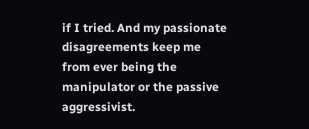if I tried. And my passionate disagreements keep me from ever being the manipulator or the passive aggressivist.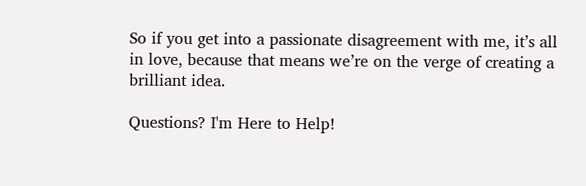So if you get into a passionate disagreement with me, it’s all in love, because that means we’re on the verge of creating a brilliant idea.

Questions? I'm Here to Help!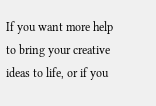If you want more help to bring your creative ideas to life, or if you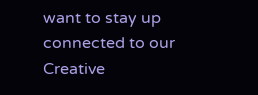want to stay up connected to our Creative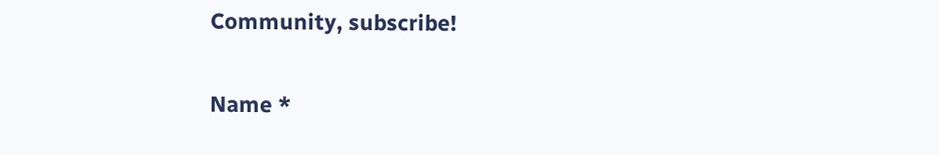Community, subscribe!

Name *